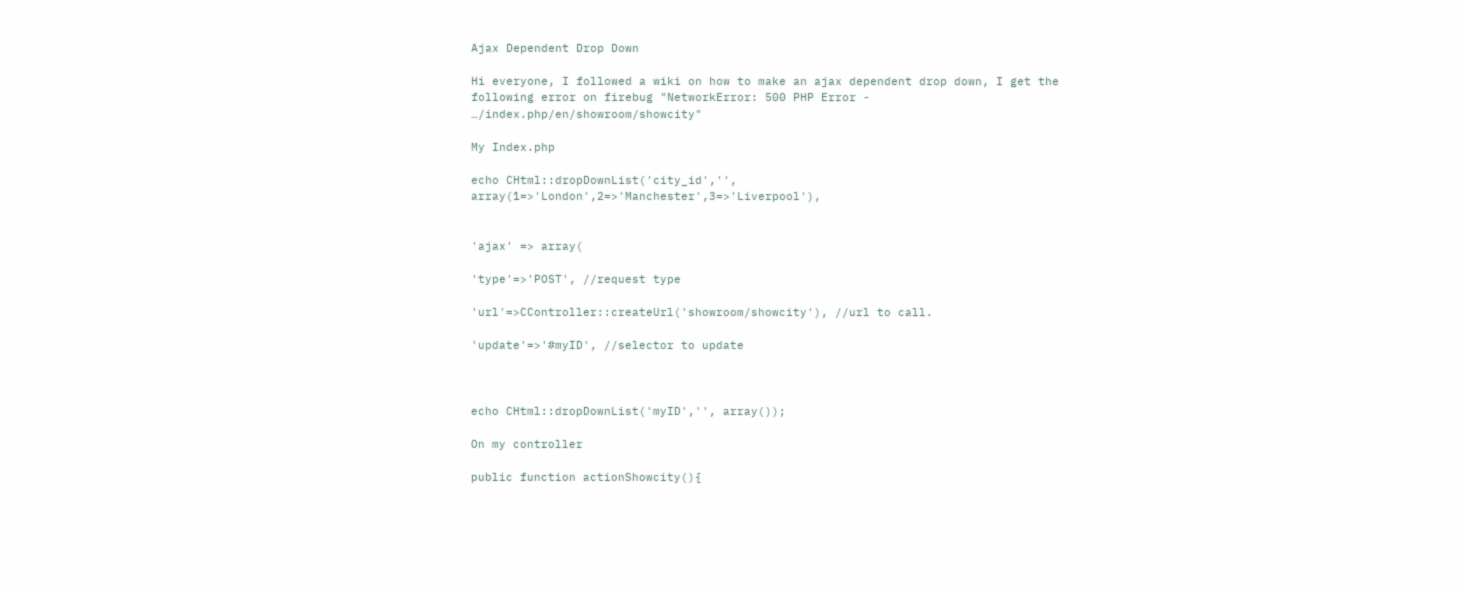Ajax Dependent Drop Down

Hi everyone, I followed a wiki on how to make an ajax dependent drop down, I get the following error on firebug "NetworkError: 500 PHP Error - …/index.php/en/showroom/showcity"

My Index.php

echo CHtml::dropDownList('city_id','', array(1=>'London',2=>'Manchester',3=>'Liverpool'),


'ajax' => array(

'type'=>'POST', //request type

'url'=>CController::createUrl('showroom/showcity'), //url to call.

'update'=>'#myID', //selector to update



echo CHtml::dropDownList('myID','', array());

On my controller

public function actionShowcity(){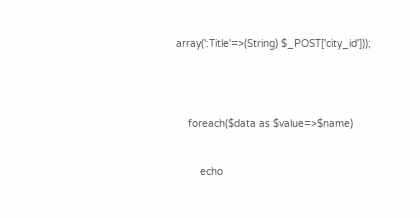array(':Title'=>(String) $_POST['city_id']));




    foreach($data as $value=>$name)


        echo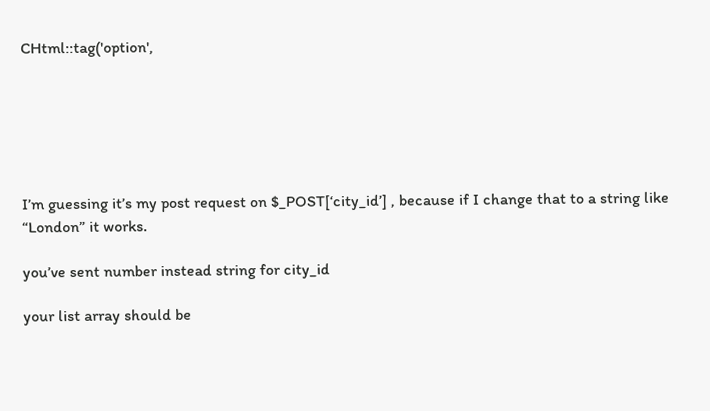CHtml::tag('option',






I’m guessing it’s my post request on $_POST[‘city_id’] , because if I change that to a string like “London” it works.

you’ve sent number instead string for city_id

your list array should be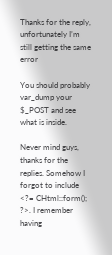Thanks for the reply, unfortunately I’m still getting the same error

You should probably var_dump your $_POST and see what is inside.

Never mind guys, thanks for the replies. Somehow I forgot to include <?= CHtml::form(); ?>. I remember having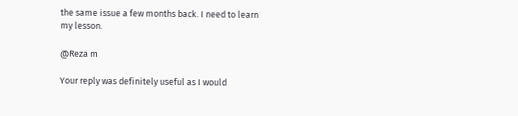the same issue a few months back. I need to learn my lesson.

@Reza m

Your reply was definitely useful as I would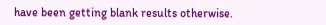have been getting blank results otherwise.